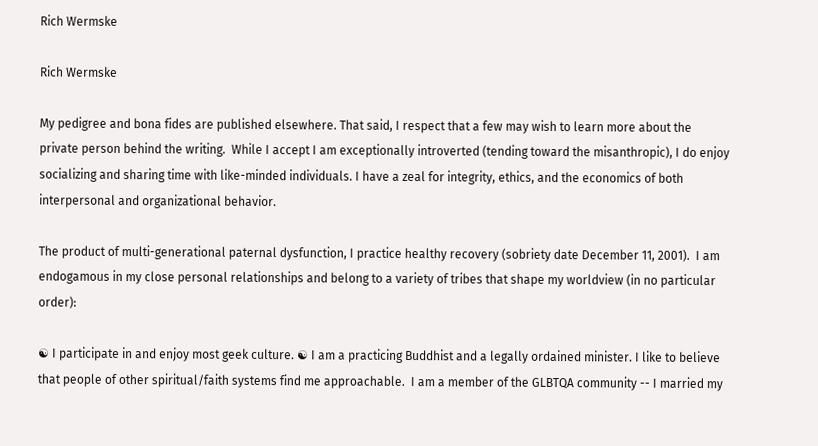Rich Wermske

Rich Wermske

My pedigree and bona fides are published elsewhere. That said, I respect that a few may wish to learn more about the private person behind the writing.  While I accept I am exceptionally introverted (tending toward the misanthropic), I do enjoy socializing and sharing time with like-minded individuals. I have a zeal for integrity, ethics, and the economics of both interpersonal and organizational behavior.

The product of multi-generational paternal dysfunction, I practice healthy recovery (sobriety date December 11, 2001).  I am endogamous in my close personal relationships and belong to a variety of tribes that shape my worldview (in no particular order):

☯ I participate in and enjoy most geek culture. ☯ I am a practicing Buddhist and a legally ordained minister. I like to believe that people of other spiritual/faith systems find me approachable.  I am a member of the GLBTQA community -- I married my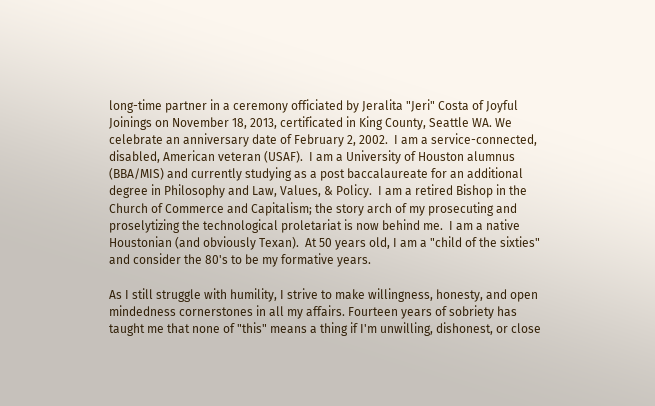long-time partner in a ceremony officiated by Jeralita "Jeri" Costa of Joyful Joinings on November 18, 2013, certificated in King County, Seattle WA. We celebrate an anniversary date of February 2, 2002.  I am a service-connected, disabled, American veteran (USAF).  I am a University of Houston alumnus (BBA/MIS) and currently studying as a post baccalaureate for an additional degree in Philosophy and Law, Values, & Policy.  I am a retired Bishop in the Church of Commerce and Capitalism; the story arch of my prosecuting and proselytizing the technological proletariat is now behind me.  I am a native Houstonian (and obviously Texan).  At 50 years old, I am a "child of the sixties" and consider the 80's to be my formative years.

As I still struggle with humility, I strive to make willingness, honesty, and open mindedness cornerstones in all my affairs. Fourteen years of sobriety has taught me that none of "this" means a thing if I'm unwilling, dishonest, or close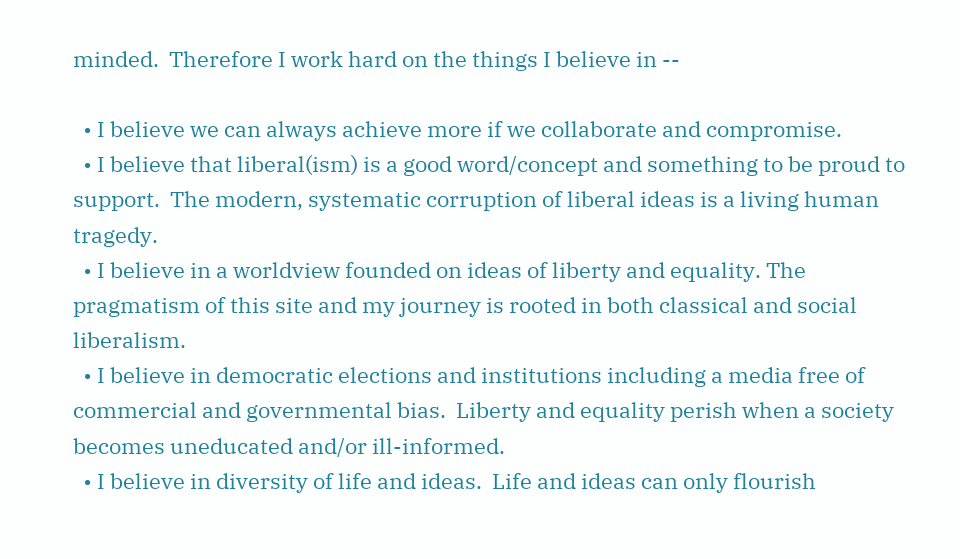minded.  Therefore I work hard on the things I believe in --

  • I believe we can always achieve more if we collaborate and compromise.
  • I believe that liberal(ism) is a good word/concept and something to be proud to support.  The modern, systematic corruption of liberal ideas is a living human tragedy.
  • I believe in a worldview founded on ideas of liberty and equality. The pragmatism of this site and my journey is rooted in both classical and social liberalism.
  • I believe in democratic elections and institutions including a media free of commercial and governmental bias.  Liberty and equality perish when a society becomes uneducated and/or ill-informed.
  • I believe in diversity of life and ideas.  Life and ideas can only flourish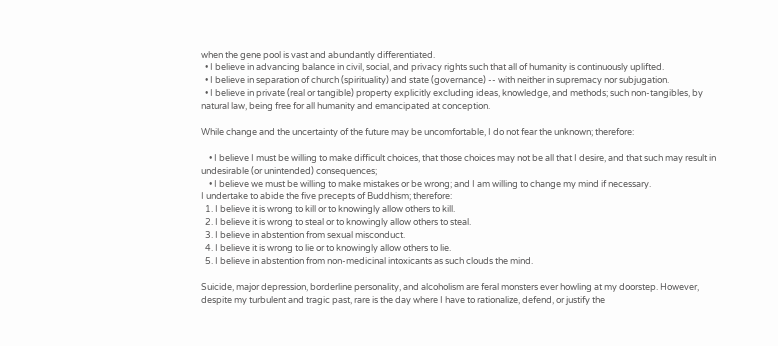when the gene pool is vast and abundantly differentiated.
  • I believe in advancing balance in civil, social, and privacy rights such that all of humanity is continuously uplifted.
  • I believe in separation of church (spirituality) and state (governance) -- with neither in supremacy nor subjugation.
  • I believe in private (real or tangible) property explicitly excluding ideas, knowledge, and methods; such non-tangibles, by natural law, being free for all humanity and emancipated at conception.

While change and the uncertainty of the future may be uncomfortable, I do not fear the unknown; therefore:

    • I believe I must be willing to make difficult choices, that those choices may not be all that I desire, and that such may result in undesirable (or unintended) consequences;
    • I believe we must be willing to make mistakes or be wrong; and I am willing to change my mind if necessary.
I undertake to abide the five precepts of Buddhism; therefore:
  1. I believe it is wrong to kill or to knowingly allow others to kill.
  2. I believe it is wrong to steal or to knowingly allow others to steal.
  3. I believe in abstention from sexual misconduct.
  4. I believe it is wrong to lie or to knowingly allow others to lie.
  5. I believe in abstention from non-medicinal intoxicants as such clouds the mind.

Suicide, major depression, borderline personality, and alcoholism are feral monsters ever howling at my doorstep. However, despite my turbulent and tragic past, rare is the day where I have to rationalize, defend, or justify the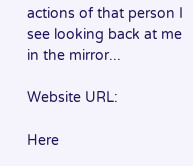actions of that person I see looking back at me in the mirror...

Website URL:

Here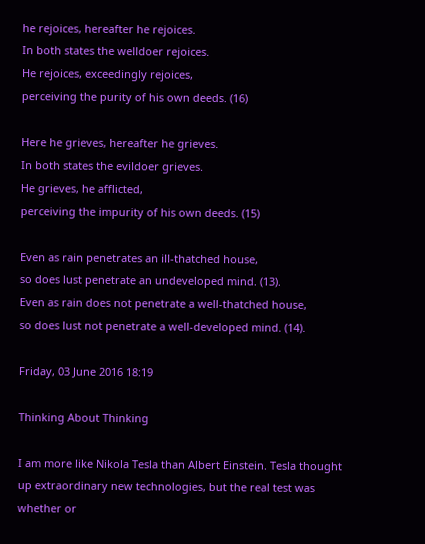he rejoices, hereafter he rejoices.
In both states the welldoer rejoices.
He rejoices, exceedingly rejoices,
perceiving the purity of his own deeds. (16)

Here he grieves, hereafter he grieves.
In both states the evildoer grieves.
He grieves, he afflicted,
perceiving the impurity of his own deeds. (15)

Even as rain penetrates an ill-thatched house,
so does lust penetrate an undeveloped mind. (13).
Even as rain does not penetrate a well-thatched house,
so does lust not penetrate a well-developed mind. (14).

Friday, 03 June 2016 18:19

Thinking About Thinking

I am more like Nikola Tesla than Albert Einstein. Tesla thought up extraordinary new technologies, but the real test was whether or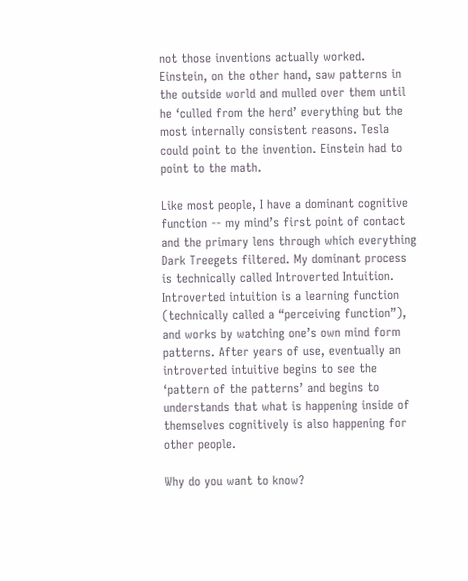not those inventions actually worked. Einstein, on the other hand, saw patterns in the outside world and mulled over them until he ‘culled from the herd’ everything but the most internally consistent reasons. Tesla could point to the invention. Einstein had to point to the math.

Like most people, I have a dominant cognitive function -- my mind’s first point of contact and the primary lens through which everything Dark Treegets filtered. My dominant process is technically called Introverted Intuition. Introverted intuition is a learning function (technically called a “perceiving function”), and works by watching one’s own mind form patterns. After years of use, eventually an introverted intuitive begins to see the ‘pattern of the patterns’ and begins to understands that what is happening inside of themselves cognitively is also happening for other people.

Why do you want to know?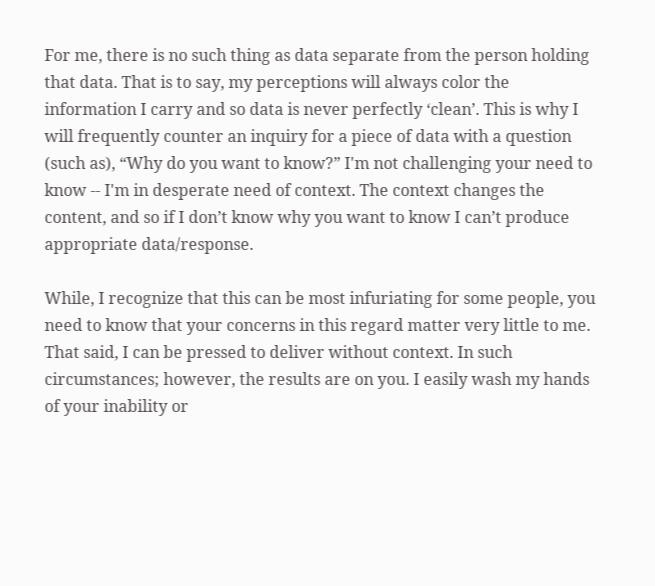For me, there is no such thing as data separate from the person holding that data. That is to say, my perceptions will always color the information I carry and so data is never perfectly ‘clean’. This is why I will frequently counter an inquiry for a piece of data with a question (such as), “Why do you want to know?” I'm not challenging your need to know -- I'm in desperate need of context. The context changes the content, and so if I don’t know why you want to know I can’t produce appropriate data/response.

While, I recognize that this can be most infuriating for some people, you need to know that your concerns in this regard matter very little to me. That said, I can be pressed to deliver without context. In such circumstances; however, the results are on you. I easily wash my hands of your inability or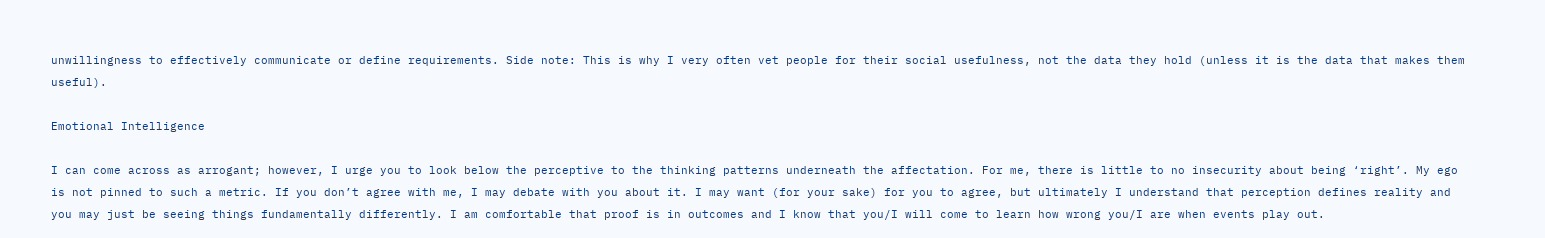unwillingness to effectively communicate or define requirements. Side note: This is why I very often vet people for their social usefulness, not the data they hold (unless it is the data that makes them useful).

Emotional Intelligence

I can come across as arrogant; however, I urge you to look below the perceptive to the thinking patterns underneath the affectation. For me, there is little to no insecurity about being ‘right’. My ego is not pinned to such a metric. If you don’t agree with me, I may debate with you about it. I may want (for your sake) for you to agree, but ultimately I understand that perception defines reality and you may just be seeing things fundamentally differently. I am comfortable that proof is in outcomes and I know that you/I will come to learn how wrong you/I are when events play out.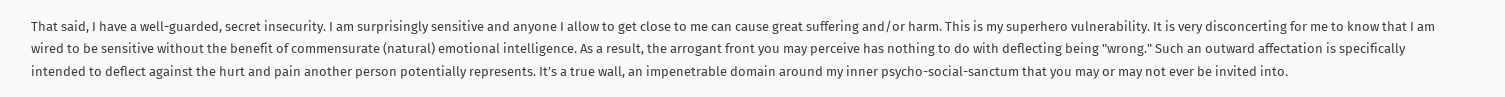That said, I have a well-guarded, secret insecurity. I am surprisingly sensitive and anyone I allow to get close to me can cause great suffering and/or harm. This is my superhero vulnerability. It is very disconcerting for me to know that I am wired to be sensitive without the benefit of commensurate (natural) emotional intelligence. As a result, the arrogant front you may perceive has nothing to do with deflecting being "wrong." Such an outward affectation is specifically intended to deflect against the hurt and pain another person potentially represents. It’s a true wall, an impenetrable domain around my inner psycho-social-sanctum that you may or may not ever be invited into.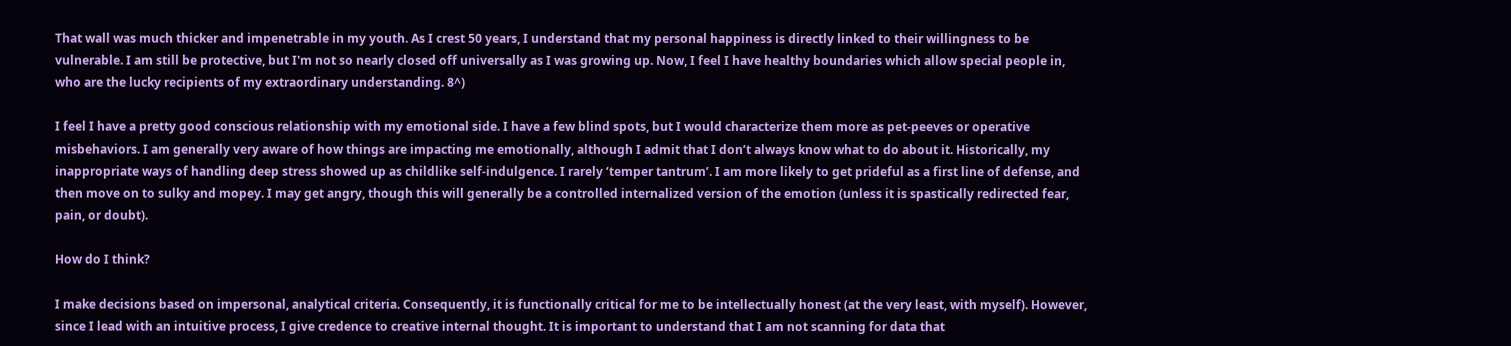That wall was much thicker and impenetrable in my youth. As I crest 50 years, I understand that my personal happiness is directly linked to their willingness to be vulnerable. I am still be protective, but I'm not so nearly closed off universally as I was growing up. Now, I feel I have healthy boundaries which allow special people in, who are the lucky recipients of my extraordinary understanding. 8^)

I feel I have a pretty good conscious relationship with my emotional side. I have a few blind spots, but I would characterize them more as pet-peeves or operative misbehaviors. I am generally very aware of how things are impacting me emotionally, although I admit that I don’t always know what to do about it. Historically, my inappropriate ways of handling deep stress showed up as childlike self-indulgence. I rarely ‘temper tantrum’. I am more likely to get prideful as a first line of defense, and then move on to sulky and mopey. I may get angry, though this will generally be a controlled internalized version of the emotion (unless it is spastically redirected fear, pain, or doubt).

How do I think?

I make decisions based on impersonal, analytical criteria. Consequently, it is functionally critical for me to be intellectually honest (at the very least, with myself). However, since I lead with an intuitive process, I give credence to creative internal thought. It is important to understand that I am not scanning for data that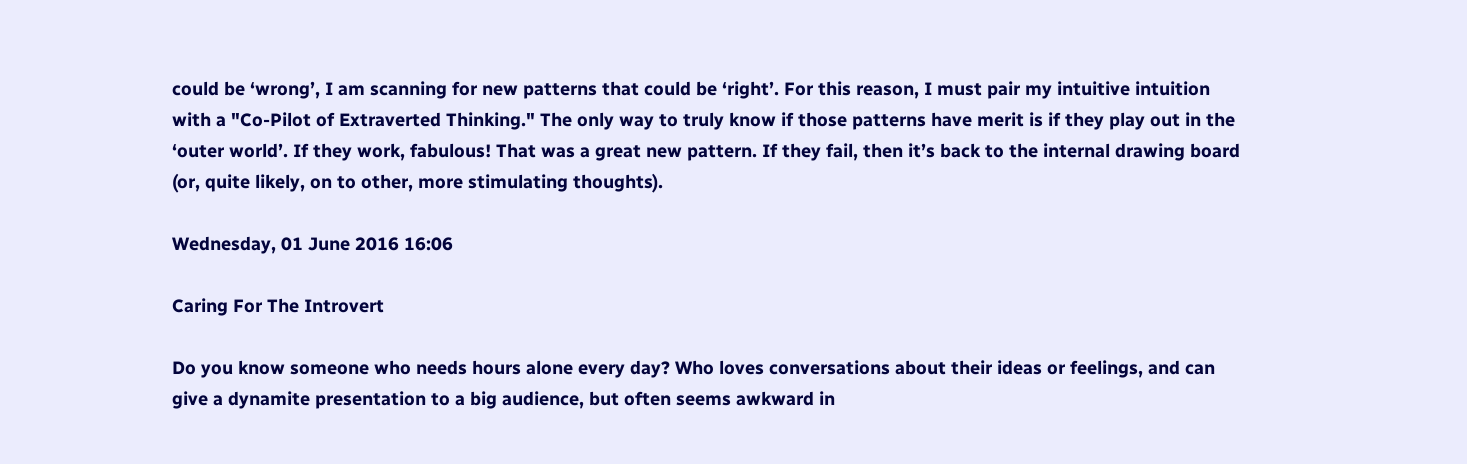could be ‘wrong’, I am scanning for new patterns that could be ‘right’. For this reason, I must pair my intuitive intuition with a "Co-Pilot of Extraverted Thinking." The only way to truly know if those patterns have merit is if they play out in the ‘outer world’. If they work, fabulous! That was a great new pattern. If they fail, then it’s back to the internal drawing board (or, quite likely, on to other, more stimulating thoughts).

Wednesday, 01 June 2016 16:06

Caring For The Introvert

Do you know someone who needs hours alone every day? Who loves conversations about their ideas or feelings, and can give a dynamite presentation to a big audience, but often seems awkward in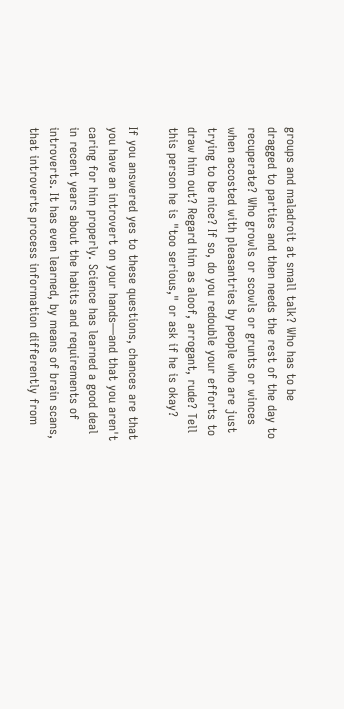groups and maladroit at small talk? Who has to be dragged to parties and then needs the rest of the day to recuperate? Who growls or scowls or grunts or winces when accosted with pleasantries by people who are just trying to be nice? If so, do you redouble your efforts to draw him out? Regard him as aloof, arrogant, rude? Tell this person he is "too serious," or ask if he is okay?

If you answered yes to these questions, chances are that you have an introvert on your hands—and that you aren't caring for him properly. Science has learned a good deal in recent years about the habits and requirements of introverts. It has even learned, by means of brain scans, that introverts process information differently from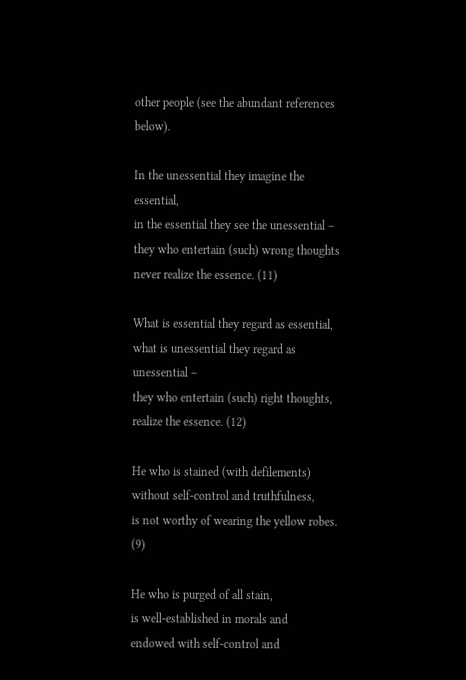other people (see the abundant references below).

In the unessential they imagine the essential,
in the essential they see the unessential –
they who entertain (such) wrong thoughts
never realize the essence. (11)

What is essential they regard as essential,
what is unessential they regard as unessential –
they who entertain (such) right thoughts,
realize the essence. (12)

He who is stained (with defilements)
without self-control and truthfulness,
is not worthy of wearing the yellow robes. (9)

He who is purged of all stain,
is well-established in morals and
endowed with self-control and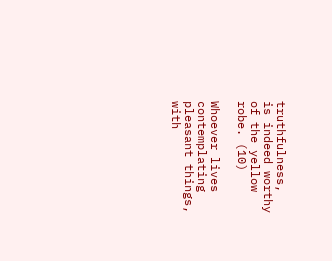truthfulness,
is indeed worthy of the yellow robe. (10)

Whoever lives contemplating pleasant things,
with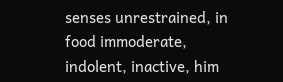senses unrestrained, in food immoderate,
indolent, inactive, him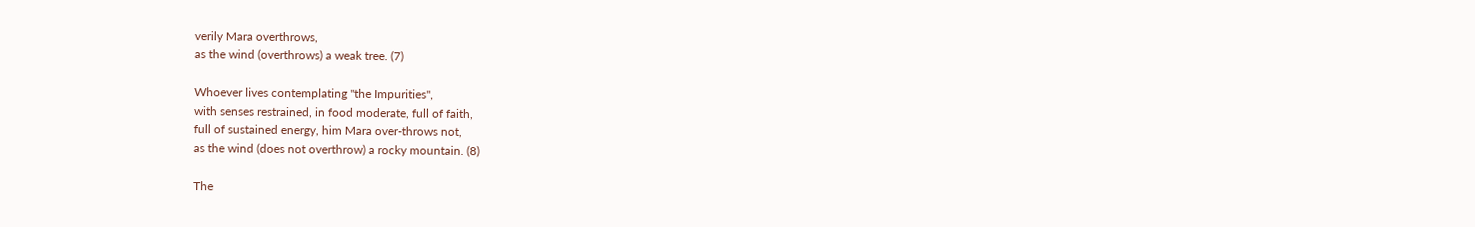verily Mara overthrows,
as the wind (overthrows) a weak tree. (7)

Whoever lives contemplating "the Impurities",
with senses restrained, in food moderate, full of faith,
full of sustained energy, him Mara over-throws not,
as the wind (does not overthrow) a rocky mountain. (8)

The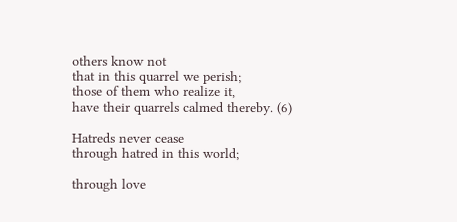others know not
that in this quarrel we perish;
those of them who realize it,
have their quarrels calmed thereby. (6)

Hatreds never cease
through hatred in this world;

through love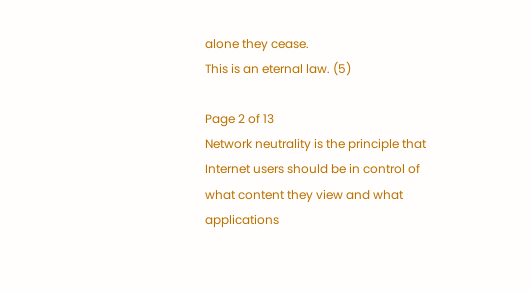alone they cease.
This is an eternal law. (5)

Page 2 of 13
Network neutrality is the principle that Internet users should be in control of what content they view and what applications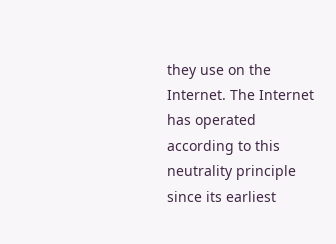they use on the Internet. The Internet has operated according to this neutrality principle since its earliest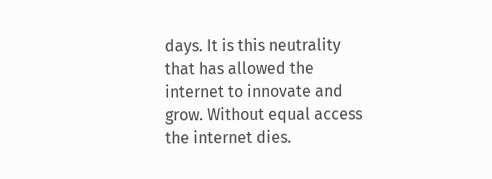days. It is this neutrality that has allowed the internet to innovate and grow. Without equal access the internet dies.